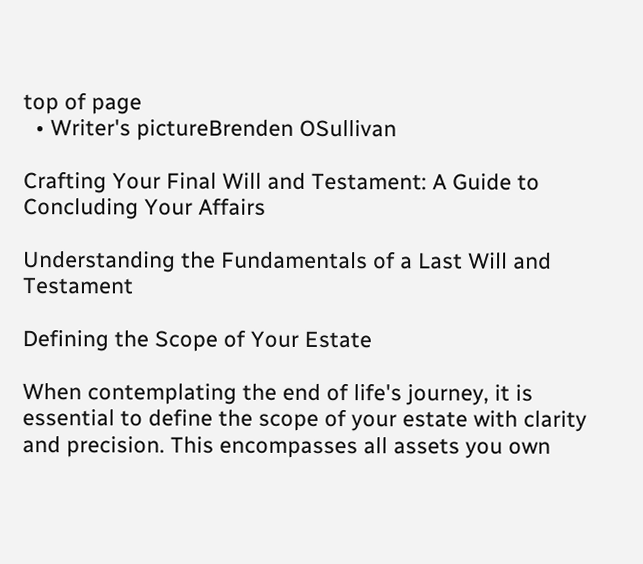top of page
  • Writer's pictureBrenden OSullivan

Crafting Your Final Will and Testament: A Guide to Concluding Your Affairs

Understanding the Fundamentals of a Last Will and Testament

Defining the Scope of Your Estate

When contemplating the end of life's journey, it is essential to define the scope of your estate with clarity and precision. This encompasses all assets you own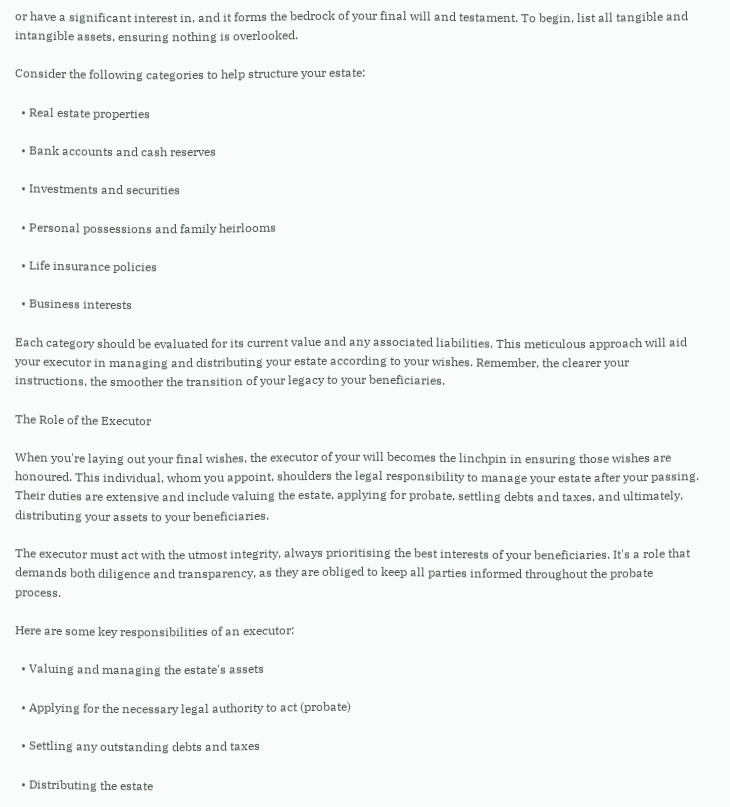or have a significant interest in, and it forms the bedrock of your final will and testament. To begin, list all tangible and intangible assets, ensuring nothing is overlooked.

Consider the following categories to help structure your estate:

  • Real estate properties

  • Bank accounts and cash reserves

  • Investments and securities

  • Personal possessions and family heirlooms

  • Life insurance policies

  • Business interests

Each category should be evaluated for its current value and any associated liabilities. This meticulous approach will aid your executor in managing and distributing your estate according to your wishes. Remember, the clearer your instructions, the smoother the transition of your legacy to your beneficiaries.

The Role of the Executor

When you're laying out your final wishes, the executor of your will becomes the linchpin in ensuring those wishes are honoured. This individual, whom you appoint, shoulders the legal responsibility to manage your estate after your passing. Their duties are extensive and include valuing the estate, applying for probate, settling debts and taxes, and ultimately, distributing your assets to your beneficiaries.

The executor must act with the utmost integrity, always prioritising the best interests of your beneficiaries. It's a role that demands both diligence and transparency, as they are obliged to keep all parties informed throughout the probate process.

Here are some key responsibilities of an executor:

  • Valuing and managing the estate's assets

  • Applying for the necessary legal authority to act (probate)

  • Settling any outstanding debts and taxes

  • Distributing the estate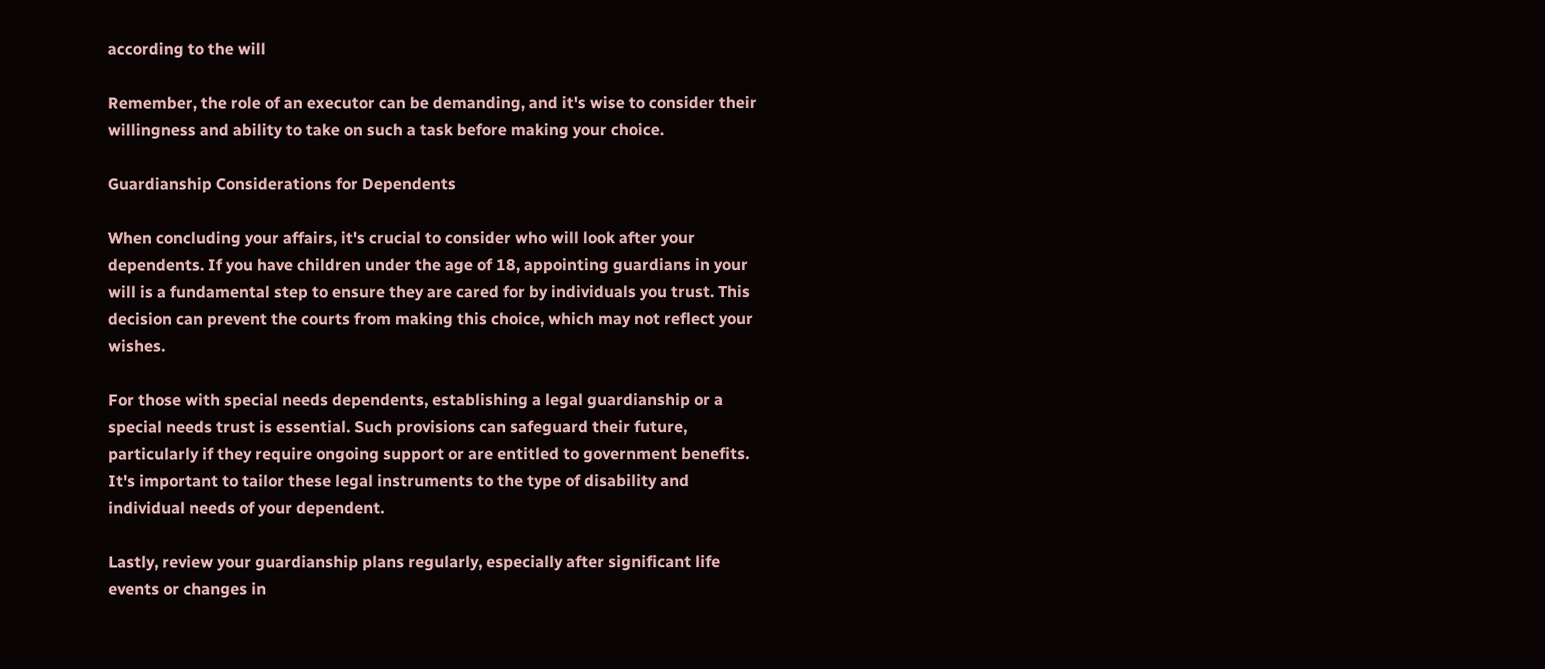according to the will

Remember, the role of an executor can be demanding, and it's wise to consider their willingness and ability to take on such a task before making your choice.

Guardianship Considerations for Dependents

When concluding your affairs, it's crucial to consider who will look after your dependents. If you have children under the age of 18, appointing guardians in your will is a fundamental step to ensure they are cared for by individuals you trust. This decision can prevent the courts from making this choice, which may not reflect your wishes.

For those with special needs dependents, establishing a legal guardianship or a special needs trust is essential. Such provisions can safeguard their future, particularly if they require ongoing support or are entitled to government benefits. It's important to tailor these legal instruments to the type of disability and individual needs of your dependent.

Lastly, review your guardianship plans regularly, especially after significant life events or changes in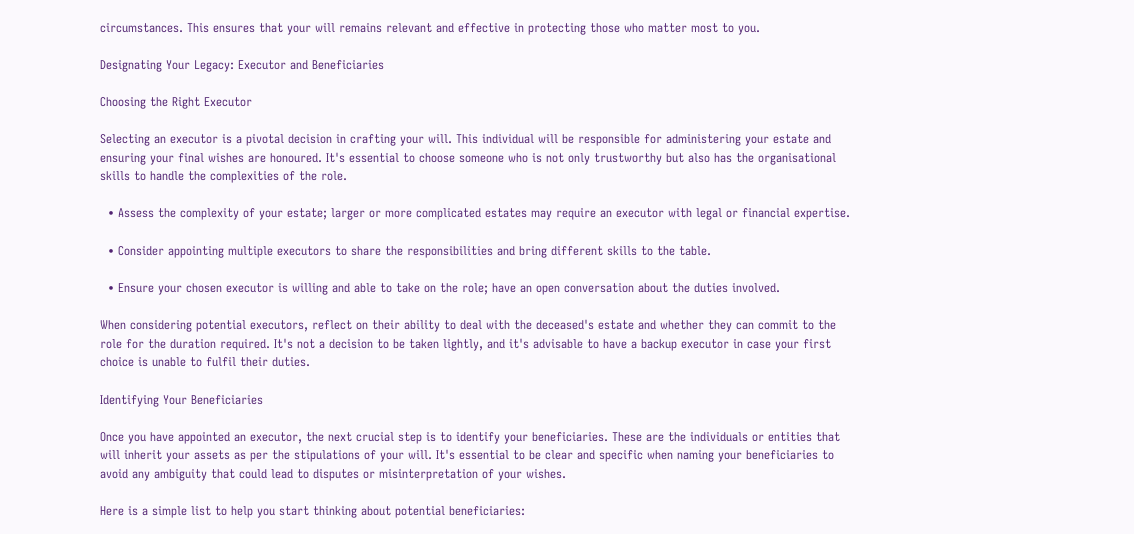circumstances. This ensures that your will remains relevant and effective in protecting those who matter most to you.

Designating Your Legacy: Executor and Beneficiaries

Choosing the Right Executor

Selecting an executor is a pivotal decision in crafting your will. This individual will be responsible for administering your estate and ensuring your final wishes are honoured. It's essential to choose someone who is not only trustworthy but also has the organisational skills to handle the complexities of the role.

  • Assess the complexity of your estate; larger or more complicated estates may require an executor with legal or financial expertise.

  • Consider appointing multiple executors to share the responsibilities and bring different skills to the table.

  • Ensure your chosen executor is willing and able to take on the role; have an open conversation about the duties involved.

When considering potential executors, reflect on their ability to deal with the deceased's estate and whether they can commit to the role for the duration required. It's not a decision to be taken lightly, and it's advisable to have a backup executor in case your first choice is unable to fulfil their duties.

Identifying Your Beneficiaries

Once you have appointed an executor, the next crucial step is to identify your beneficiaries. These are the individuals or entities that will inherit your assets as per the stipulations of your will. It's essential to be clear and specific when naming your beneficiaries to avoid any ambiguity that could lead to disputes or misinterpretation of your wishes.

Here is a simple list to help you start thinking about potential beneficiaries: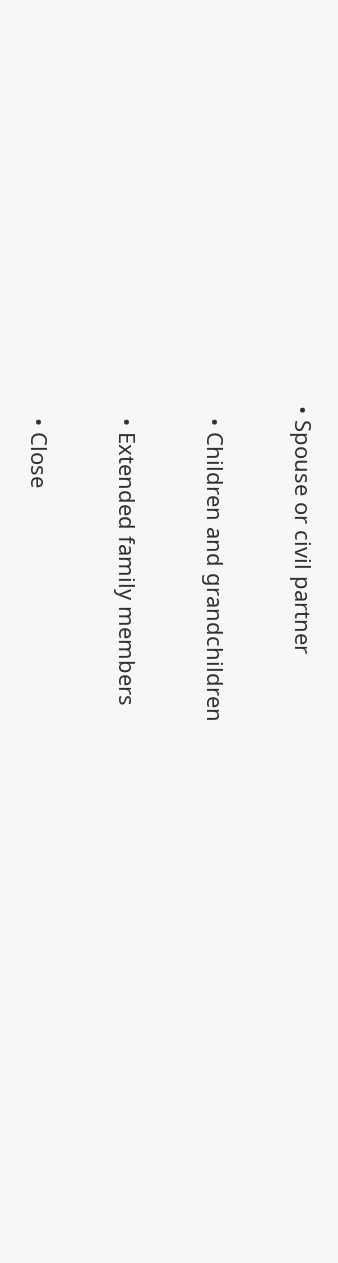• Spouse or civil partner

  • Children and grandchildren

  • Extended family members

  • Close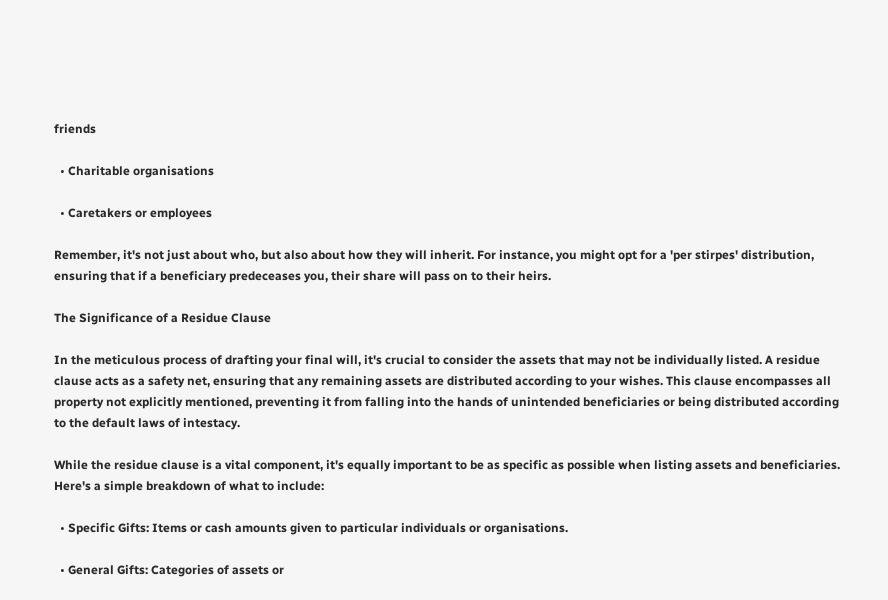friends

  • Charitable organisations

  • Caretakers or employees

Remember, it's not just about who, but also about how they will inherit. For instance, you might opt for a 'per stirpes' distribution, ensuring that if a beneficiary predeceases you, their share will pass on to their heirs.

The Significance of a Residue Clause

In the meticulous process of drafting your final will, it's crucial to consider the assets that may not be individually listed. A residue clause acts as a safety net, ensuring that any remaining assets are distributed according to your wishes. This clause encompasses all property not explicitly mentioned, preventing it from falling into the hands of unintended beneficiaries or being distributed according to the default laws of intestacy.

While the residue clause is a vital component, it's equally important to be as specific as possible when listing assets and beneficiaries. Here's a simple breakdown of what to include:

  • Specific Gifts: Items or cash amounts given to particular individuals or organisations.

  • General Gifts: Categories of assets or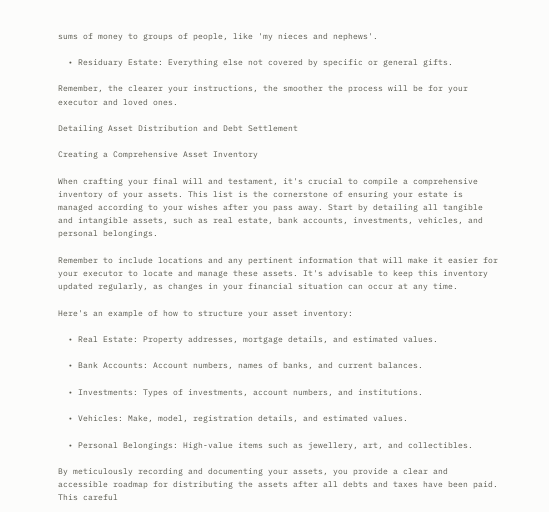sums of money to groups of people, like 'my nieces and nephews'.

  • Residuary Estate: Everything else not covered by specific or general gifts.

Remember, the clearer your instructions, the smoother the process will be for your executor and loved ones.

Detailing Asset Distribution and Debt Settlement

Creating a Comprehensive Asset Inventory

When crafting your final will and testament, it's crucial to compile a comprehensive inventory of your assets. This list is the cornerstone of ensuring your estate is managed according to your wishes after you pass away. Start by detailing all tangible and intangible assets, such as real estate, bank accounts, investments, vehicles, and personal belongings.

Remember to include locations and any pertinent information that will make it easier for your executor to locate and manage these assets. It's advisable to keep this inventory updated regularly, as changes in your financial situation can occur at any time.

Here's an example of how to structure your asset inventory:

  • Real Estate: Property addresses, mortgage details, and estimated values.

  • Bank Accounts: Account numbers, names of banks, and current balances.

  • Investments: Types of investments, account numbers, and institutions.

  • Vehicles: Make, model, registration details, and estimated values.

  • Personal Belongings: High-value items such as jewellery, art, and collectibles.

By meticulously recording and documenting your assets, you provide a clear and accessible roadmap for distributing the assets after all debts and taxes have been paid. This careful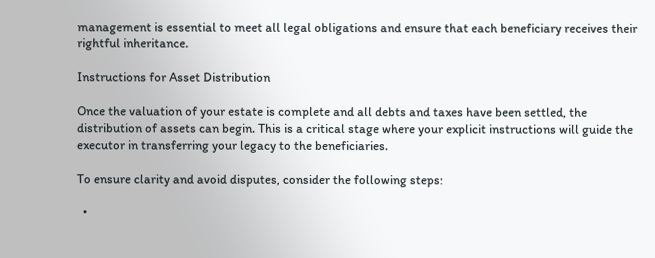management is essential to meet all legal obligations and ensure that each beneficiary receives their rightful inheritance.

Instructions for Asset Distribution

Once the valuation of your estate is complete and all debts and taxes have been settled, the distribution of assets can begin. This is a critical stage where your explicit instructions will guide the executor in transferring your legacy to the beneficiaries.

To ensure clarity and avoid disputes, consider the following steps:

  •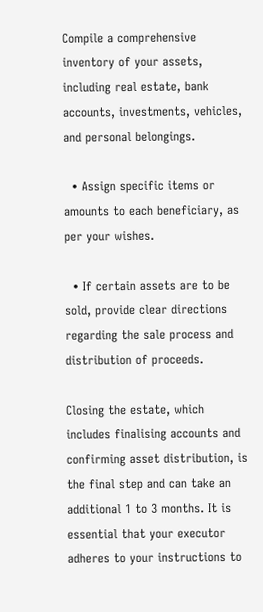Compile a comprehensive inventory of your assets, including real estate, bank accounts, investments, vehicles, and personal belongings.

  • Assign specific items or amounts to each beneficiary, as per your wishes.

  • If certain assets are to be sold, provide clear directions regarding the sale process and distribution of proceeds.

Closing the estate, which includes finalising accounts and confirming asset distribution, is the final step and can take an additional 1 to 3 months. It is essential that your executor adheres to your instructions to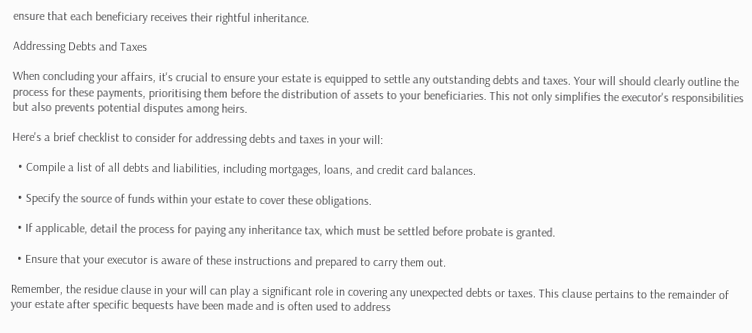ensure that each beneficiary receives their rightful inheritance.

Addressing Debts and Taxes

When concluding your affairs, it's crucial to ensure your estate is equipped to settle any outstanding debts and taxes. Your will should clearly outline the process for these payments, prioritising them before the distribution of assets to your beneficiaries. This not only simplifies the executor's responsibilities but also prevents potential disputes among heirs.

Here's a brief checklist to consider for addressing debts and taxes in your will:

  • Compile a list of all debts and liabilities, including mortgages, loans, and credit card balances.

  • Specify the source of funds within your estate to cover these obligations.

  • If applicable, detail the process for paying any inheritance tax, which must be settled before probate is granted.

  • Ensure that your executor is aware of these instructions and prepared to carry them out.

Remember, the residue clause in your will can play a significant role in covering any unexpected debts or taxes. This clause pertains to the remainder of your estate after specific bequests have been made and is often used to address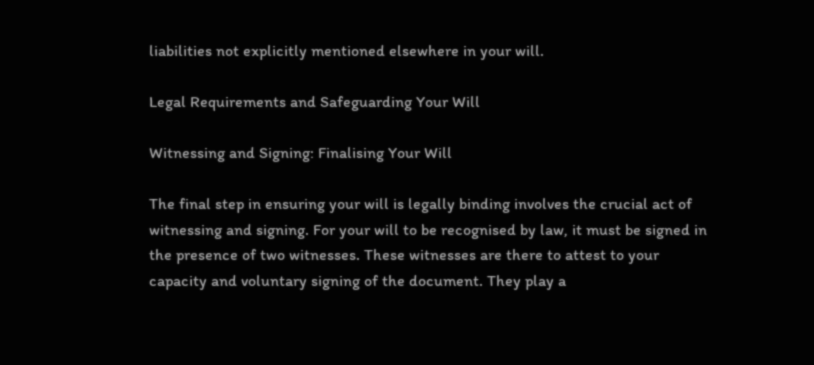liabilities not explicitly mentioned elsewhere in your will.

Legal Requirements and Safeguarding Your Will

Witnessing and Signing: Finalising Your Will

The final step in ensuring your will is legally binding involves the crucial act of witnessing and signing. For your will to be recognised by law, it must be signed in the presence of two witnesses. These witnesses are there to attest to your capacity and voluntary signing of the document. They play a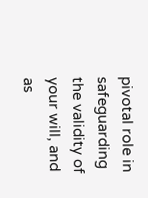pivotal role in safeguarding the validity of your will, and as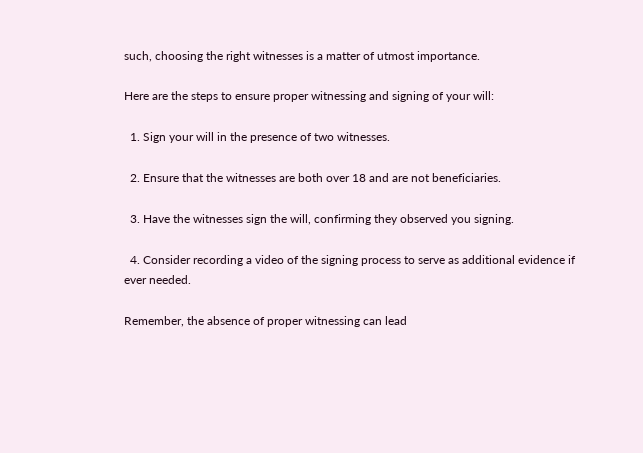such, choosing the right witnesses is a matter of utmost importance.

Here are the steps to ensure proper witnessing and signing of your will:

  1. Sign your will in the presence of two witnesses.

  2. Ensure that the witnesses are both over 18 and are not beneficiaries.

  3. Have the witnesses sign the will, confirming they observed you signing.

  4. Consider recording a video of the signing process to serve as additional evidence if ever needed.

Remember, the absence of proper witnessing can lead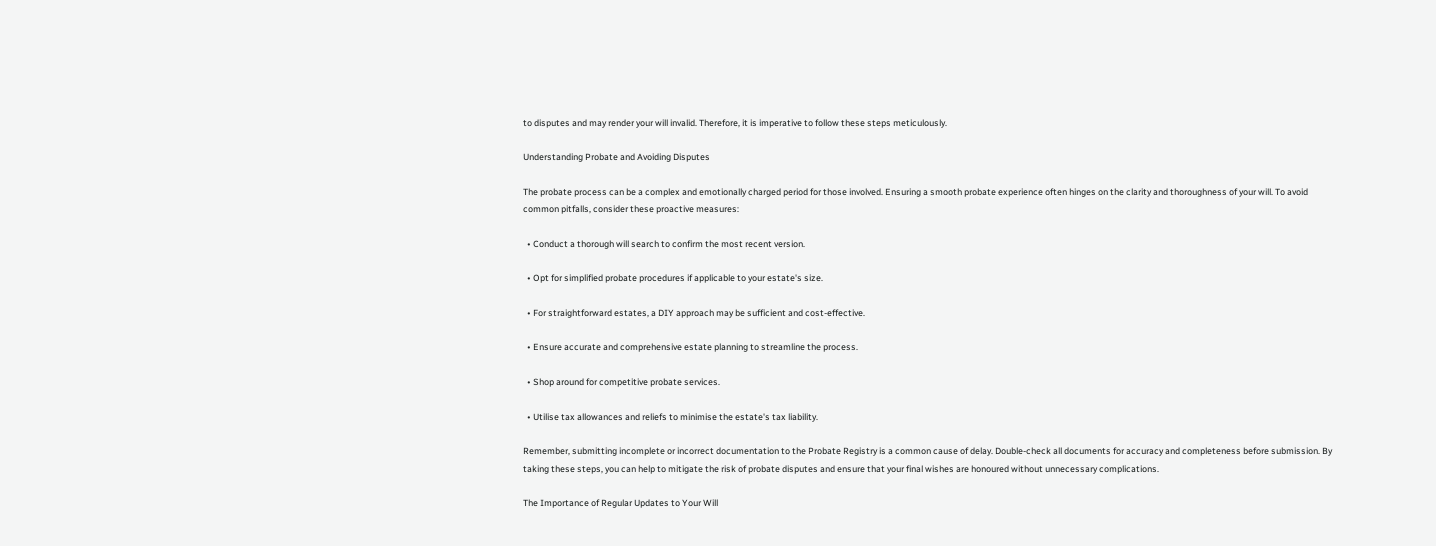to disputes and may render your will invalid. Therefore, it is imperative to follow these steps meticulously.

Understanding Probate and Avoiding Disputes

The probate process can be a complex and emotionally charged period for those involved. Ensuring a smooth probate experience often hinges on the clarity and thoroughness of your will. To avoid common pitfalls, consider these proactive measures:

  • Conduct a thorough will search to confirm the most recent version.

  • Opt for simplified probate procedures if applicable to your estate's size.

  • For straightforward estates, a DIY approach may be sufficient and cost-effective.

  • Ensure accurate and comprehensive estate planning to streamline the process.

  • Shop around for competitive probate services.

  • Utilise tax allowances and reliefs to minimise the estate's tax liability.

Remember, submitting incomplete or incorrect documentation to the Probate Registry is a common cause of delay. Double-check all documents for accuracy and completeness before submission. By taking these steps, you can help to mitigate the risk of probate disputes and ensure that your final wishes are honoured without unnecessary complications.

The Importance of Regular Updates to Your Will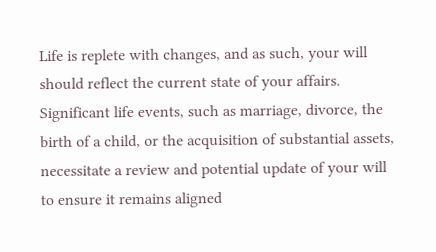Life is replete with changes, and as such, your will should reflect the current state of your affairs. Significant life events, such as marriage, divorce, the birth of a child, or the acquisition of substantial assets, necessitate a review and potential update of your will to ensure it remains aligned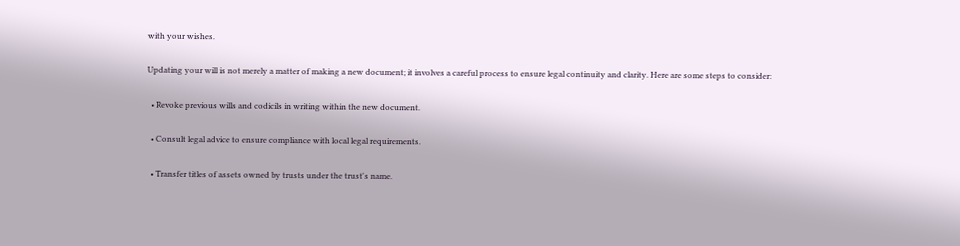with your wishes.

Updating your will is not merely a matter of making a new document; it involves a careful process to ensure legal continuity and clarity. Here are some steps to consider:

  • Revoke previous wills and codicils in writing within the new document.

  • Consult legal advice to ensure compliance with local legal requirements.

  • Transfer titles of assets owned by trusts under the trust's name.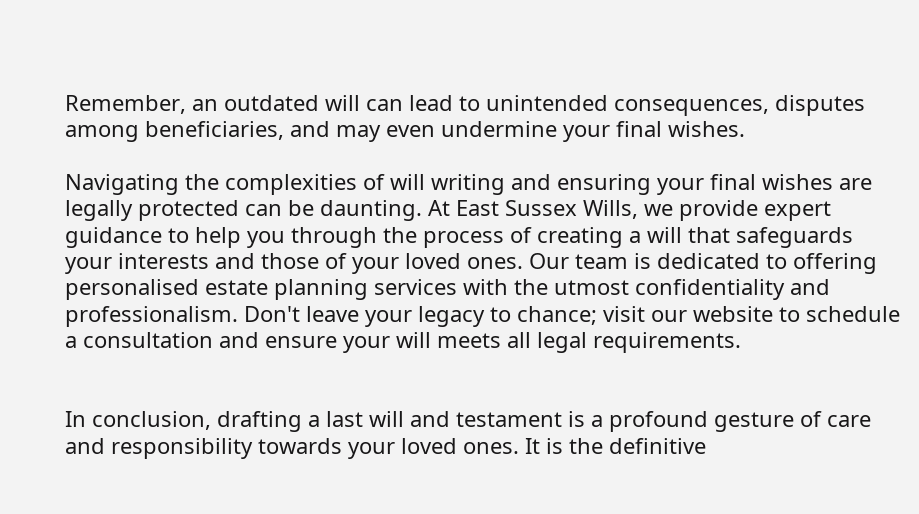Remember, an outdated will can lead to unintended consequences, disputes among beneficiaries, and may even undermine your final wishes.

Navigating the complexities of will writing and ensuring your final wishes are legally protected can be daunting. At East Sussex Wills, we provide expert guidance to help you through the process of creating a will that safeguards your interests and those of your loved ones. Our team is dedicated to offering personalised estate planning services with the utmost confidentiality and professionalism. Don't leave your legacy to chance; visit our website to schedule a consultation and ensure your will meets all legal requirements.


In conclusion, drafting a last will and testament is a profound gesture of care and responsibility towards your loved ones. It is the definitive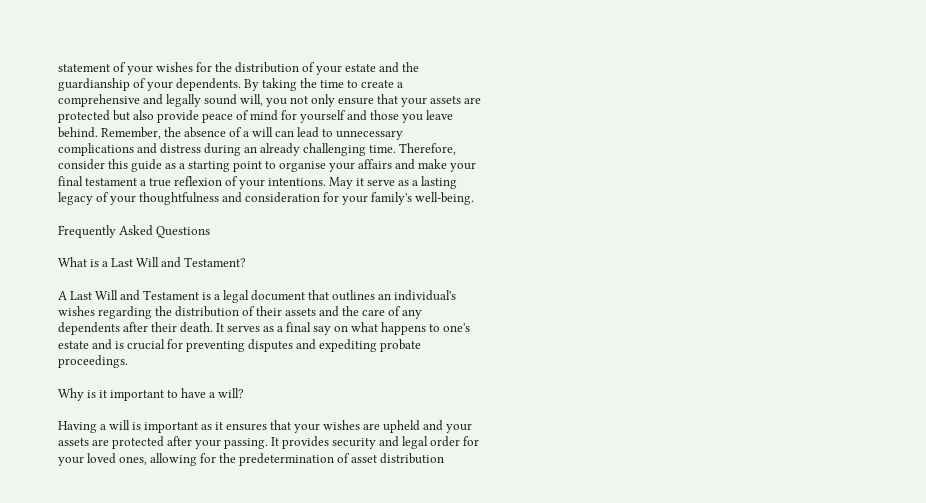statement of your wishes for the distribution of your estate and the guardianship of your dependents. By taking the time to create a comprehensive and legally sound will, you not only ensure that your assets are protected but also provide peace of mind for yourself and those you leave behind. Remember, the absence of a will can lead to unnecessary complications and distress during an already challenging time. Therefore, consider this guide as a starting point to organise your affairs and make your final testament a true reflexion of your intentions. May it serve as a lasting legacy of your thoughtfulness and consideration for your family's well-being.

Frequently Asked Questions

What is a Last Will and Testament?

A Last Will and Testament is a legal document that outlines an individual's wishes regarding the distribution of their assets and the care of any dependents after their death. It serves as a final say on what happens to one's estate and is crucial for preventing disputes and expediting probate proceedings.

Why is it important to have a will?

Having a will is important as it ensures that your wishes are upheld and your assets are protected after your passing. It provides security and legal order for your loved ones, allowing for the predetermination of asset distribution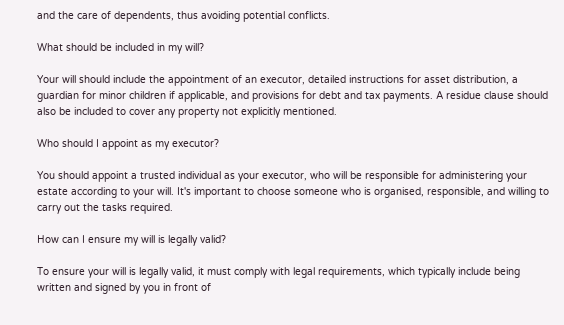and the care of dependents, thus avoiding potential conflicts.

What should be included in my will?

Your will should include the appointment of an executor, detailed instructions for asset distribution, a guardian for minor children if applicable, and provisions for debt and tax payments. A residue clause should also be included to cover any property not explicitly mentioned.

Who should I appoint as my executor?

You should appoint a trusted individual as your executor, who will be responsible for administering your estate according to your will. It's important to choose someone who is organised, responsible, and willing to carry out the tasks required.

How can I ensure my will is legally valid?

To ensure your will is legally valid, it must comply with legal requirements, which typically include being written and signed by you in front of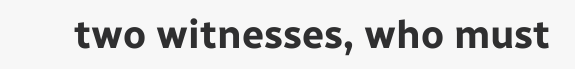two witnesses, who must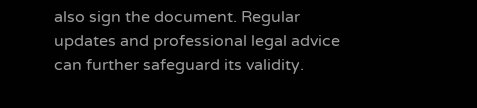also sign the document. Regular updates and professional legal advice can further safeguard its validity.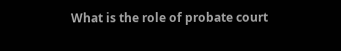What is the role of probate court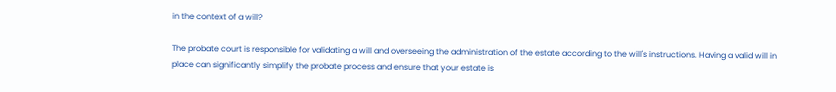in the context of a will?

The probate court is responsible for validating a will and overseeing the administration of the estate according to the will's instructions. Having a valid will in place can significantly simplify the probate process and ensure that your estate is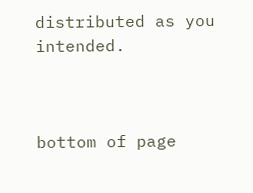distributed as you intended.



bottom of page